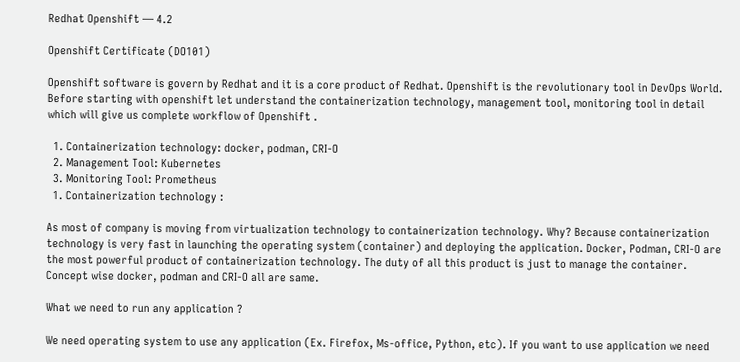Redhat Openshift — 4.2

Openshift Certificate (DO101)

Openshift software is govern by Redhat and it is a core product of Redhat. Openshift is the revolutionary tool in DevOps World. Before starting with openshift let understand the containerization technology, management tool, monitoring tool in detail which will give us complete workflow of Openshift .

  1. Containerization technology: docker, podman, CRI-O
  2. Management Tool: Kubernetes
  3. Monitoring Tool: Prometheus
  1. Containerization technology :

As most of company is moving from virtualization technology to containerization technology. Why? Because containerization technology is very fast in launching the operating system (container) and deploying the application. Docker, Podman, CRI-O are the most powerful product of containerization technology. The duty of all this product is just to manage the container. Concept wise docker, podman and CRI-O all are same.

What we need to run any application ?

We need operating system to use any application (Ex. Firefox, Ms-office, Python, etc). If you want to use application we need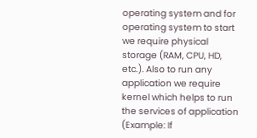operating system and for operating system to start we require physical storage (RAM, CPU, HD, etc.). Also to run any application we require kernel which helps to run the services of application (Example: If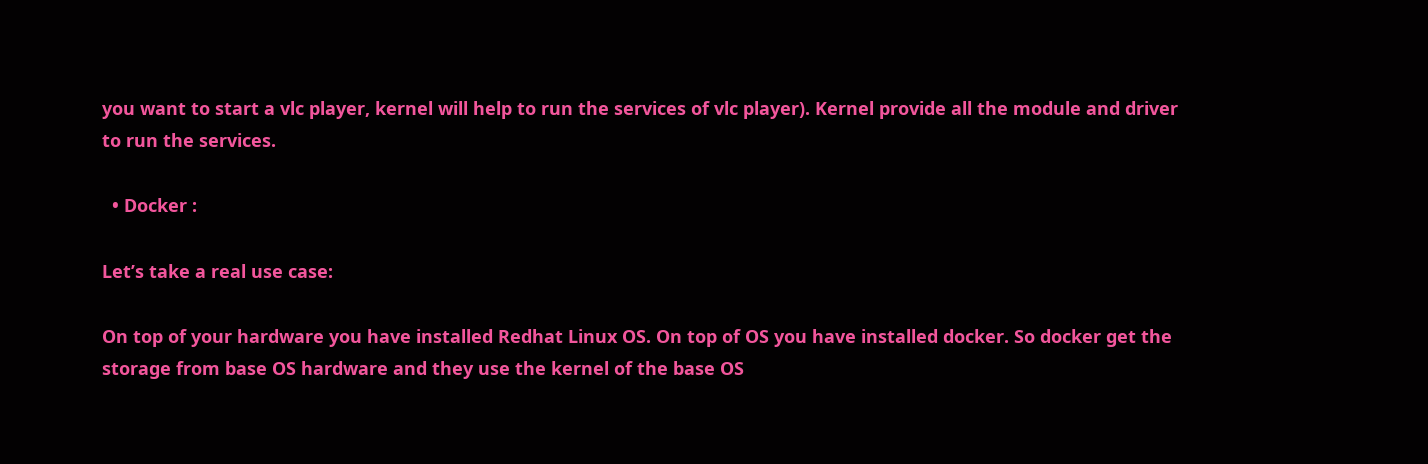you want to start a vlc player, kernel will help to run the services of vlc player). Kernel provide all the module and driver to run the services.

  • Docker :

Let’s take a real use case:

On top of your hardware you have installed Redhat Linux OS. On top of OS you have installed docker. So docker get the storage from base OS hardware and they use the kernel of the base OS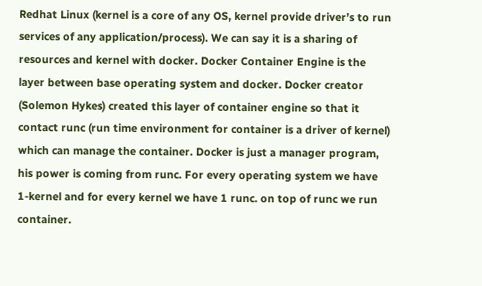Redhat Linux (kernel is a core of any OS, kernel provide driver’s to run services of any application/process). We can say it is a sharing of resources and kernel with docker. Docker Container Engine is the layer between base operating system and docker. Docker creator (Solemon Hykes) created this layer of container engine so that it contact runc (run time environment for container is a driver of kernel) which can manage the container. Docker is just a manager program, his power is coming from runc. For every operating system we have 1-kernel and for every kernel we have 1 runc. on top of runc we run container.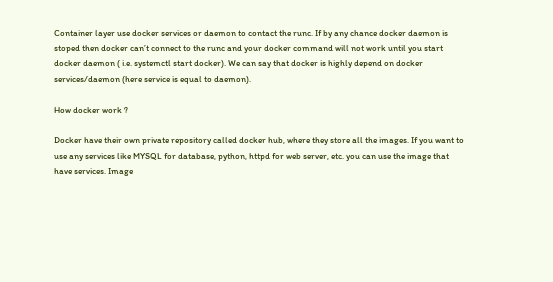Container layer use docker services or daemon to contact the runc. If by any chance docker daemon is stoped then docker can’t connect to the runc and your docker command will not work until you start docker daemon ( i.e. systemctl start docker). We can say that docker is highly depend on docker services/daemon (here service is equal to daemon).

How docker work ?

Docker have their own private repository called docker hub, where they store all the images. If you want to use any services like MYSQL for database, python, httpd for web server, etc. you can use the image that have services. Image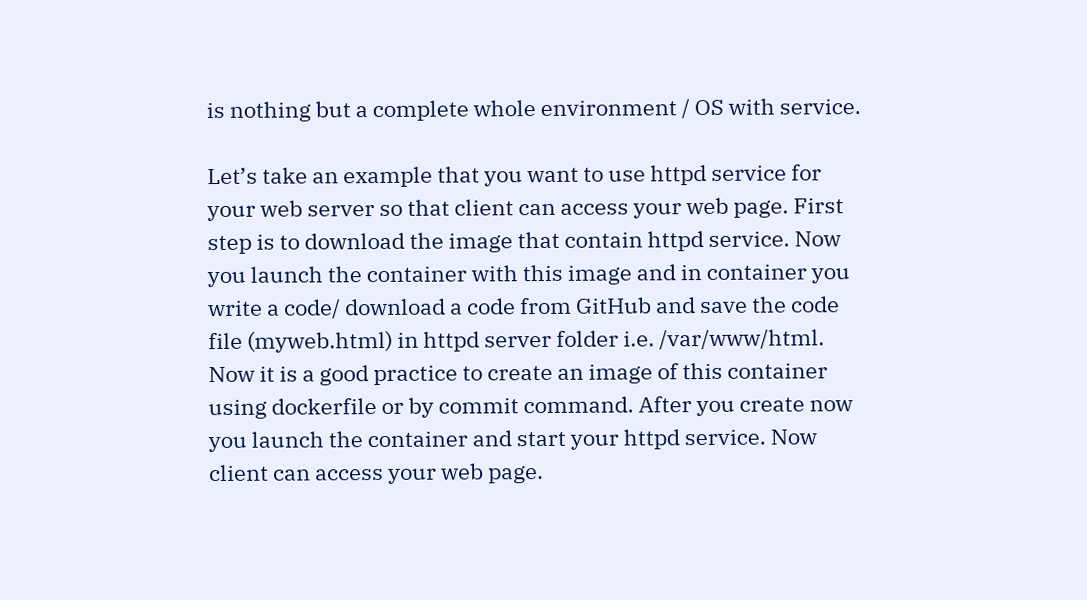is nothing but a complete whole environment / OS with service.

Let’s take an example that you want to use httpd service for your web server so that client can access your web page. First step is to download the image that contain httpd service. Now you launch the container with this image and in container you write a code/ download a code from GitHub and save the code file (myweb.html) in httpd server folder i.e. /var/www/html. Now it is a good practice to create an image of this container using dockerfile or by commit command. After you create now you launch the container and start your httpd service. Now client can access your web page.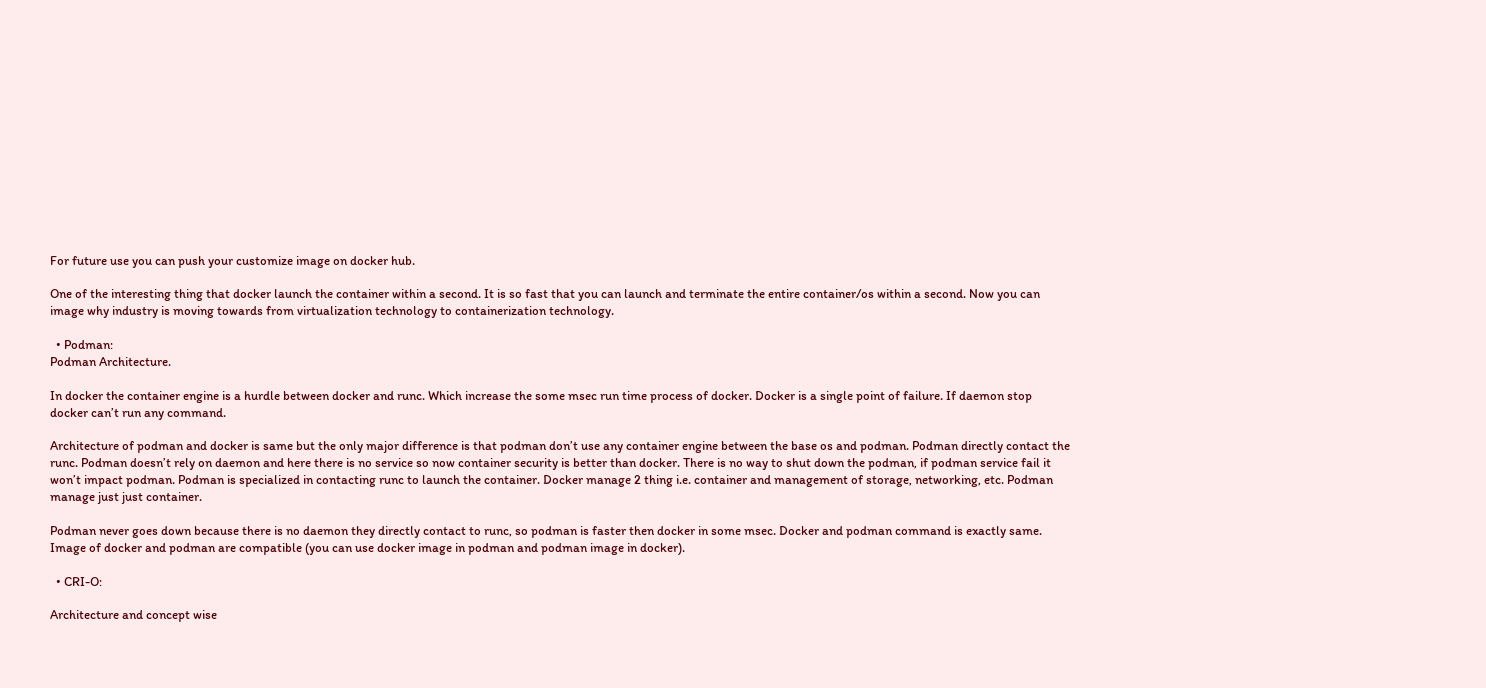For future use you can push your customize image on docker hub.

One of the interesting thing that docker launch the container within a second. It is so fast that you can launch and terminate the entire container/os within a second. Now you can image why industry is moving towards from virtualization technology to containerization technology.

  • Podman:
Podman Architecture.

In docker the container engine is a hurdle between docker and runc. Which increase the some msec run time process of docker. Docker is a single point of failure. If daemon stop docker can’t run any command.

Architecture of podman and docker is same but the only major difference is that podman don’t use any container engine between the base os and podman. Podman directly contact the runc. Podman doesn’t rely on daemon and here there is no service so now container security is better than docker. There is no way to shut down the podman, if podman service fail it won’t impact podman. Podman is specialized in contacting runc to launch the container. Docker manage 2 thing i.e. container and management of storage, networking, etc. Podman manage just just container.

Podman never goes down because there is no daemon they directly contact to runc, so podman is faster then docker in some msec. Docker and podman command is exactly same. Image of docker and podman are compatible (you can use docker image in podman and podman image in docker).

  • CRI-O:

Architecture and concept wise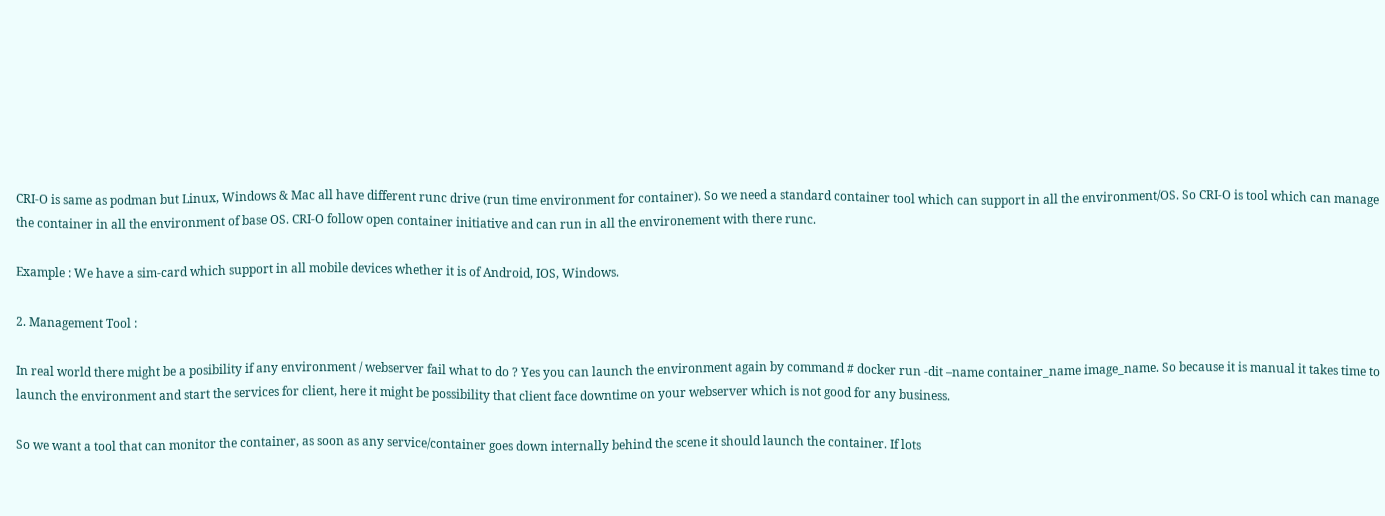CRI-O is same as podman but Linux, Windows & Mac all have different runc drive (run time environment for container). So we need a standard container tool which can support in all the environment/OS. So CRI-O is tool which can manage the container in all the environment of base OS. CRI-O follow open container initiative and can run in all the environement with there runc.

Example : We have a sim-card which support in all mobile devices whether it is of Android, IOS, Windows.

2. Management Tool :

In real world there might be a posibility if any environment / webserver fail what to do ? Yes you can launch the environment again by command # docker run -dit –name container_name image_name. So because it is manual it takes time to launch the environment and start the services for client, here it might be possibility that client face downtime on your webserver which is not good for any business.

So we want a tool that can monitor the container, as soon as any service/container goes down internally behind the scene it should launch the container. If lots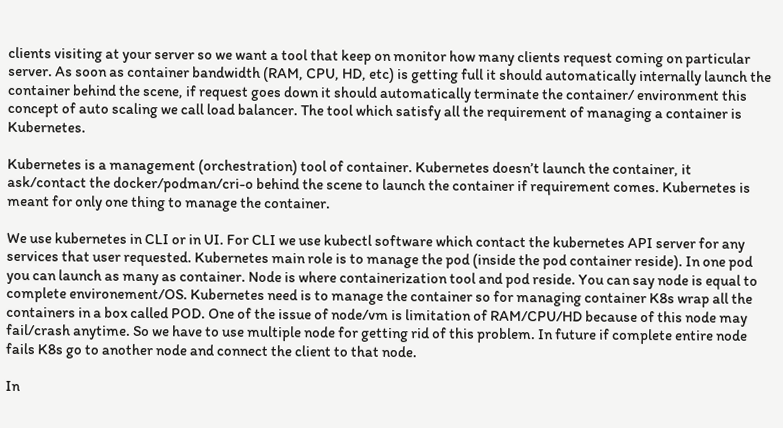clients visiting at your server so we want a tool that keep on monitor how many clients request coming on particular server. As soon as container bandwidth (RAM, CPU, HD, etc) is getting full it should automatically internally launch the container behind the scene, if request goes down it should automatically terminate the container/ environment this concept of auto scaling we call load balancer. The tool which satisfy all the requirement of managing a container is Kubernetes.

Kubernetes is a management (orchestration) tool of container. Kubernetes doesn’t launch the container, it ask/contact the docker/podman/cri-o behind the scene to launch the container if requirement comes. Kubernetes is meant for only one thing to manage the container.

We use kubernetes in CLI or in UI. For CLI we use kubectl software which contact the kubernetes API server for any services that user requested. Kubernetes main role is to manage the pod (inside the pod container reside). In one pod you can launch as many as container. Node is where containerization tool and pod reside. You can say node is equal to complete environement/OS. Kubernetes need is to manage the container so for managing container K8s wrap all the containers in a box called POD. One of the issue of node/vm is limitation of RAM/CPU/HD because of this node may fail/crash anytime. So we have to use multiple node for getting rid of this problem. In future if complete entire node fails K8s go to another node and connect the client to that node.

In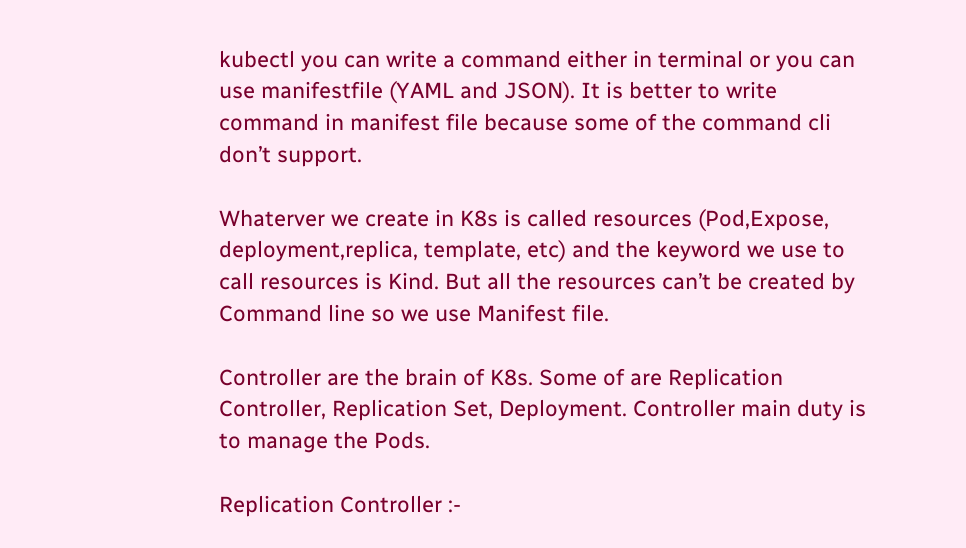kubectl you can write a command either in terminal or you can use manifestfile (YAML and JSON). It is better to write command in manifest file because some of the command cli don’t support.

Whaterver we create in K8s is called resources (Pod,Expose, deployment,replica, template, etc) and the keyword we use to call resources is Kind. But all the resources can’t be created by Command line so we use Manifest file.

Controller are the brain of K8s. Some of are Replication Controller, Replication Set, Deployment. Controller main duty is to manage the Pods.

Replication Controller :-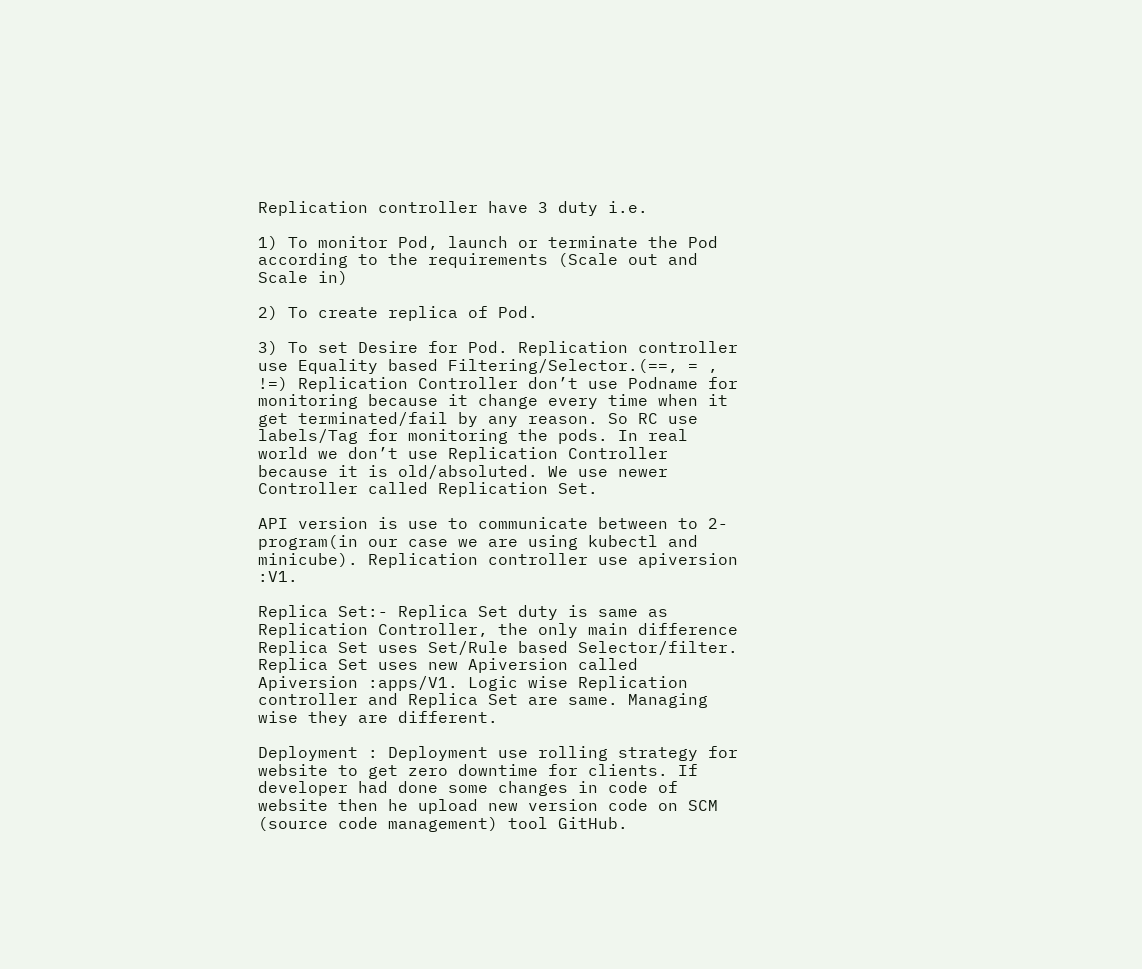Replication controller have 3 duty i.e.

1) To monitor Pod, launch or terminate the Pod according to the requirements (Scale out and Scale in)

2) To create replica of Pod.

3) To set Desire for Pod. Replication controller use Equality based Filtering/Selector.(==, = , !=) Replication Controller don’t use Podname for monitoring because it change every time when it get terminated/fail by any reason. So RC use labels/Tag for monitoring the pods. In real world we don’t use Replication Controller because it is old/absoluted. We use newer Controller called Replication Set.

API version is use to communicate between to 2-program(in our case we are using kubectl and minicube). Replication controller use apiversion :V1.

Replica Set:- Replica Set duty is same as Replication Controller, the only main difference Replica Set uses Set/Rule based Selector/filter. Replica Set uses new Apiversion called Apiversion :apps/V1. Logic wise Replication controller and Replica Set are same. Managing wise they are different.

Deployment : Deployment use rolling strategy for website to get zero downtime for clients. If developer had done some changes in code of website then he upload new version code on SCM (source code management) tool GitHub.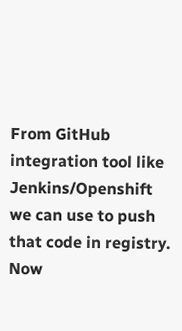From GitHub integration tool like Jenkins/Openshift we can use to push that code in registry. Now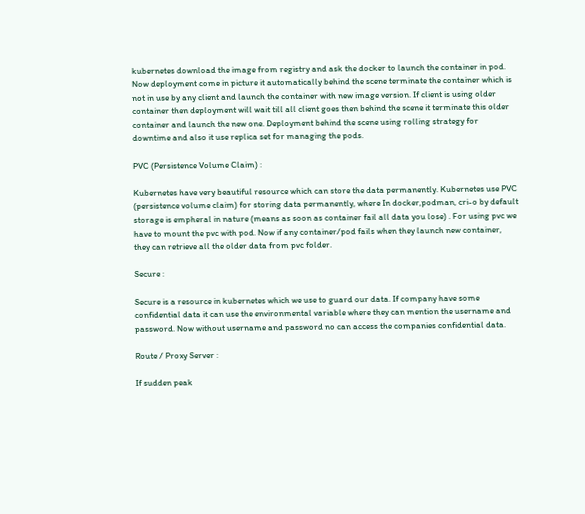kubernetes download the image from registry and ask the docker to launch the container in pod. Now deployment come in picture it automatically behind the scene terminate the container which is not in use by any client and launch the container with new image version. If client is using older container then deployment will wait till all client goes then behind the scene it terminate this older container and launch the new one. Deployment behind the scene using rolling strategy for downtime and also it use replica set for managing the pods.

PVC (Persistence Volume Claim) :

Kubernetes have very beautiful resource which can store the data permanently. Kubernetes use PVC (persistence volume claim) for storing data permanently, where In docker,podman, cri-o by default storage is empheral in nature (means as soon as container fail all data you lose) . For using pvc we have to mount the pvc with pod. Now if any container/pod fails when they launch new container, they can retrieve all the older data from pvc folder.

Secure :

Secure is a resource in kubernetes which we use to guard our data. If company have some confidential data it can use the environmental variable where they can mention the username and password. Now without username and password no can access the companies confidential data.

Route / Proxy Server :

If sudden peak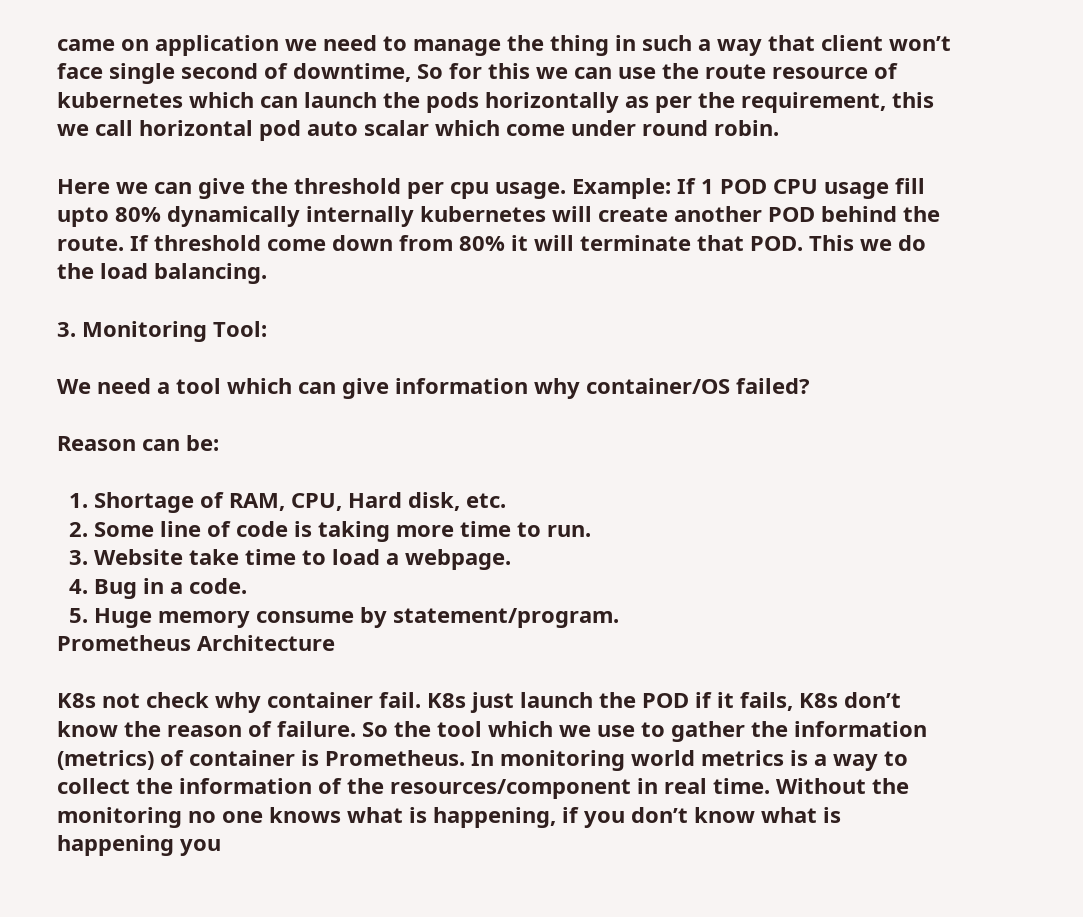came on application we need to manage the thing in such a way that client won’t face single second of downtime, So for this we can use the route resource of kubernetes which can launch the pods horizontally as per the requirement, this we call horizontal pod auto scalar which come under round robin.

Here we can give the threshold per cpu usage. Example: If 1 POD CPU usage fill upto 80% dynamically internally kubernetes will create another POD behind the route. If threshold come down from 80% it will terminate that POD. This we do the load balancing.

3. Monitoring Tool:

We need a tool which can give information why container/OS failed?

Reason can be:

  1. Shortage of RAM, CPU, Hard disk, etc.
  2. Some line of code is taking more time to run.
  3. Website take time to load a webpage.
  4. Bug in a code.
  5. Huge memory consume by statement/program.
Prometheus Architecture

K8s not check why container fail. K8s just launch the POD if it fails, K8s don’t know the reason of failure. So the tool which we use to gather the information (metrics) of container is Prometheus. In monitoring world metrics is a way to collect the information of the resources/component in real time. Without the monitoring no one knows what is happening, if you don’t know what is happening you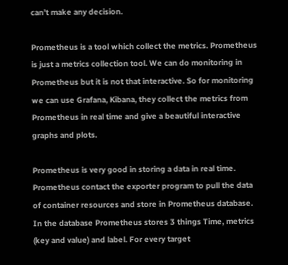can’t make any decision.

Prometheus is a tool which collect the metrics. Prometheus is just a metrics collection tool. We can do monitoring in Prometheus but it is not that interactive. So for monitoring we can use Grafana, Kibana, they collect the metrics from Prometheus in real time and give a beautiful interactive graphs and plots.

Prometheus is very good in storing a data in real time. Prometheus contact the exporter program to pull the data of container resources and store in Prometheus database. In the database Prometheus stores 3 things Time, metrics (key and value) and label. For every target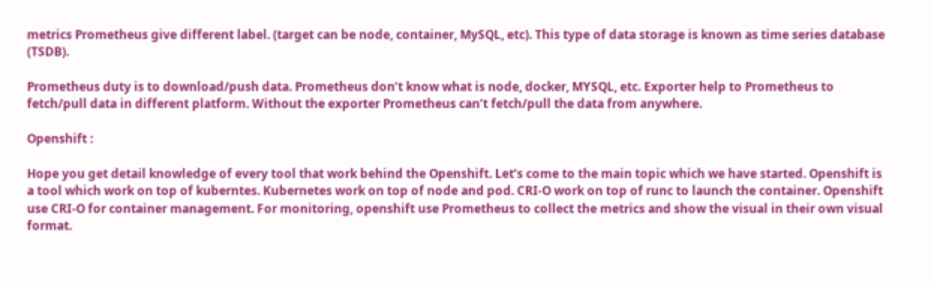metrics Prometheus give different label. (target can be node, container, MySQL, etc). This type of data storage is known as time series database (TSDB).

Prometheus duty is to download/push data. Prometheus don’t know what is node, docker, MYSQL, etc. Exporter help to Prometheus to fetch/pull data in different platform. Without the exporter Prometheus can’t fetch/pull the data from anywhere.

Openshift :

Hope you get detail knowledge of every tool that work behind the Openshift. Let’s come to the main topic which we have started. Openshift is a tool which work on top of kuberntes. Kubernetes work on top of node and pod. CRI-O work on top of runc to launch the container. Openshift use CRI-O for container management. For monitoring, openshift use Prometheus to collect the metrics and show the visual in their own visual format.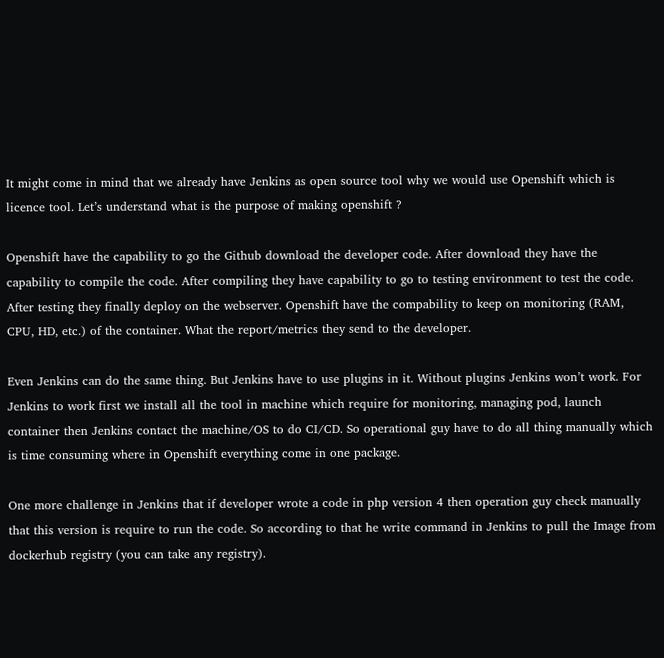It might come in mind that we already have Jenkins as open source tool why we would use Openshift which is licence tool. Let’s understand what is the purpose of making openshift ?

Openshift have the capability to go the Github download the developer code. After download they have the capability to compile the code. After compiling they have capability to go to testing environment to test the code. After testing they finally deploy on the webserver. Openshift have the compability to keep on monitoring (RAM, CPU, HD, etc.) of the container. What the report/metrics they send to the developer.

Even Jenkins can do the same thing. But Jenkins have to use plugins in it. Without plugins Jenkins won’t work. For Jenkins to work first we install all the tool in machine which require for monitoring, managing pod, launch container then Jenkins contact the machine/OS to do CI/CD. So operational guy have to do all thing manually which is time consuming where in Openshift everything come in one package.

One more challenge in Jenkins that if developer wrote a code in php version 4 then operation guy check manually that this version is require to run the code. So according to that he write command in Jenkins to pull the Image from dockerhub registry (you can take any registry).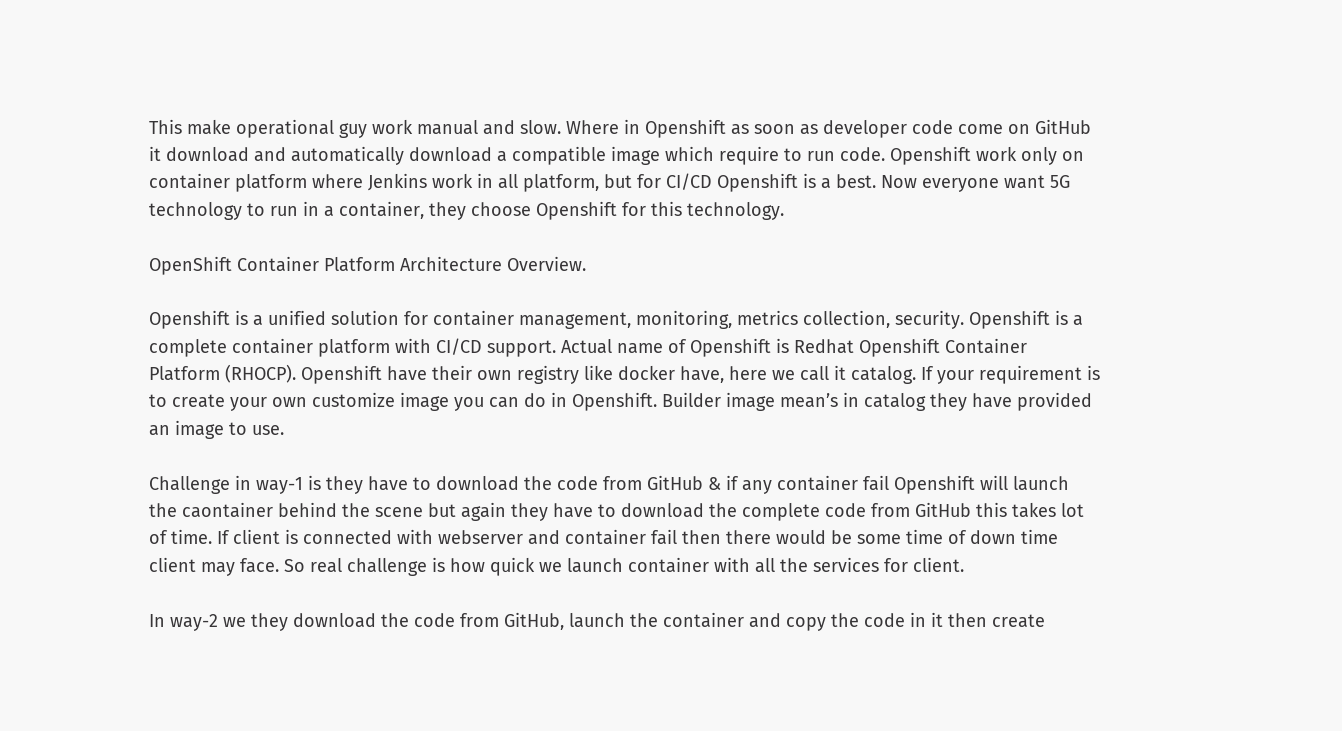This make operational guy work manual and slow. Where in Openshift as soon as developer code come on GitHub it download and automatically download a compatible image which require to run code. Openshift work only on container platform where Jenkins work in all platform, but for CI/CD Openshift is a best. Now everyone want 5G technology to run in a container, they choose Openshift for this technology.

OpenShift Container Platform Architecture Overview.

Openshift is a unified solution for container management, monitoring, metrics collection, security. Openshift is a complete container platform with CI/CD support. Actual name of Openshift is Redhat Openshift Container Platform (RHOCP). Openshift have their own registry like docker have, here we call it catalog. If your requirement is to create your own customize image you can do in Openshift. Builder image mean’s in catalog they have provided an image to use.

Challenge in way-1 is they have to download the code from GitHub & if any container fail Openshift will launch the caontainer behind the scene but again they have to download the complete code from GitHub this takes lot of time. If client is connected with webserver and container fail then there would be some time of down time client may face. So real challenge is how quick we launch container with all the services for client.

In way-2 we they download the code from GitHub, launch the container and copy the code in it then create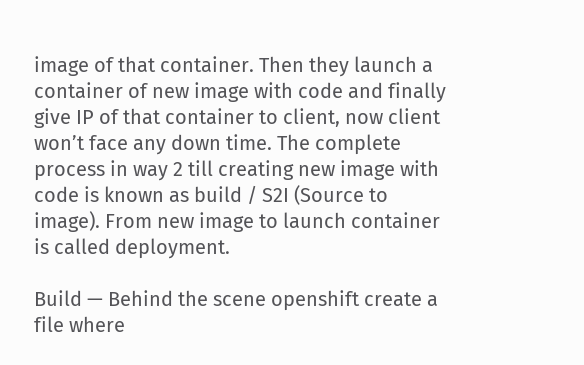image of that container. Then they launch a container of new image with code and finally give IP of that container to client, now client won’t face any down time. The complete process in way 2 till creating new image with code is known as build / S2I (Source to image). From new image to launch container is called deployment.

Build — Behind the scene openshift create a file where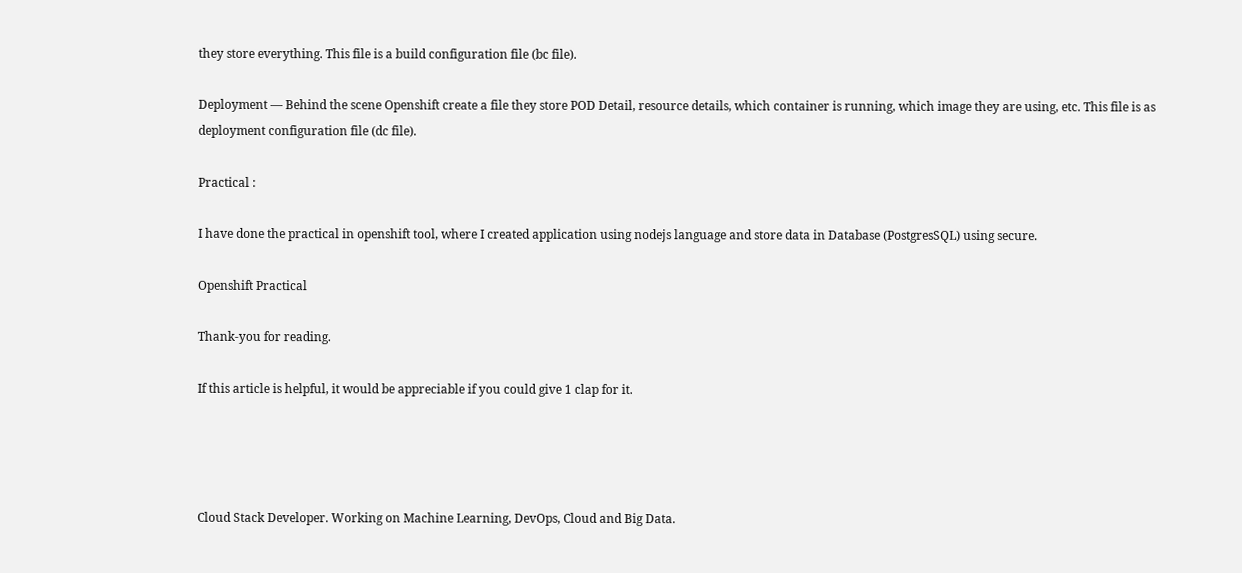they store everything. This file is a build configuration file (bc file).

Deployment — Behind the scene Openshift create a file they store POD Detail, resource details, which container is running, which image they are using, etc. This file is as deployment configuration file (dc file).

Practical :

I have done the practical in openshift tool, where I created application using nodejs language and store data in Database (PostgresSQL) using secure.

Openshift Practical

Thank-you for reading.

If this article is helpful, it would be appreciable if you could give 1 clap for it.




Cloud Stack Developer. Working on Machine Learning, DevOps, Cloud and Big Data.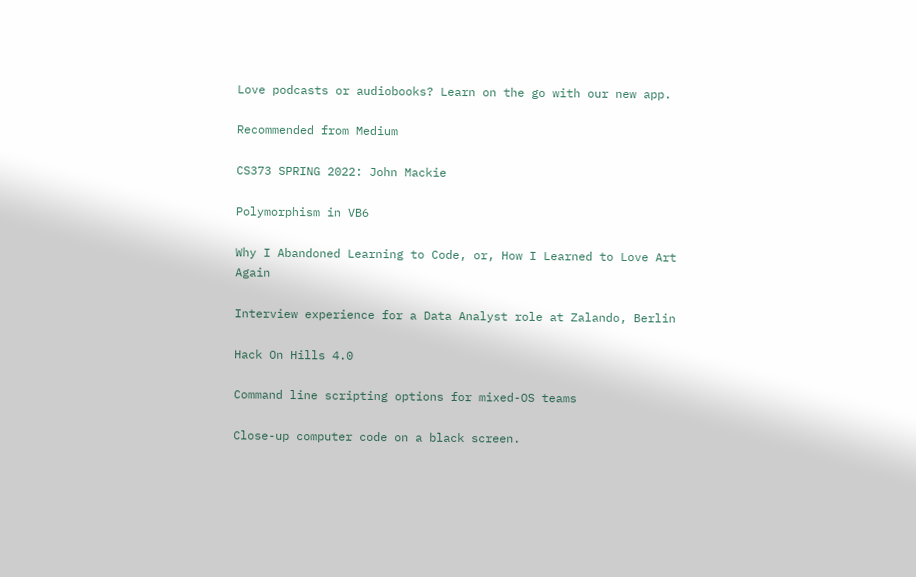Love podcasts or audiobooks? Learn on the go with our new app.

Recommended from Medium

CS373 SPRING 2022: John Mackie

Polymorphism in VB6

Why I Abandoned Learning to Code, or, How I Learned to Love Art Again

Interview experience for a Data Analyst role at Zalando, Berlin

Hack On Hills 4.0

Command line scripting options for mixed-OS teams

Close-up computer code on a black screen.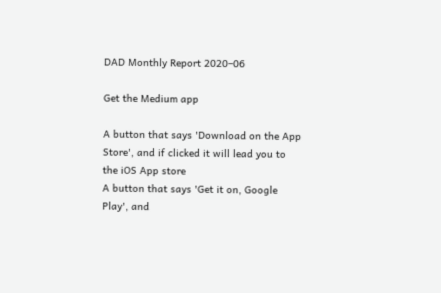DAD Monthly Report 2020–06

Get the Medium app

A button that says 'Download on the App Store', and if clicked it will lead you to the iOS App store
A button that says 'Get it on, Google Play', and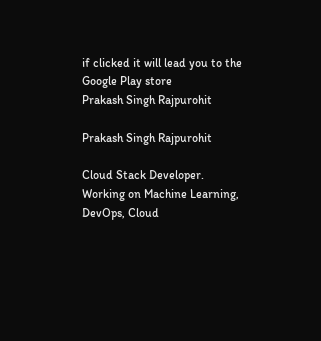if clicked it will lead you to the Google Play store
Prakash Singh Rajpurohit

Prakash Singh Rajpurohit

Cloud Stack Developer. Working on Machine Learning, DevOps, Cloud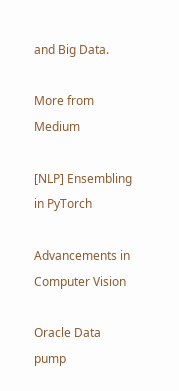and Big Data.

More from Medium

[NLP] Ensembling in PyTorch

Advancements in Computer Vision

Oracle Data pump